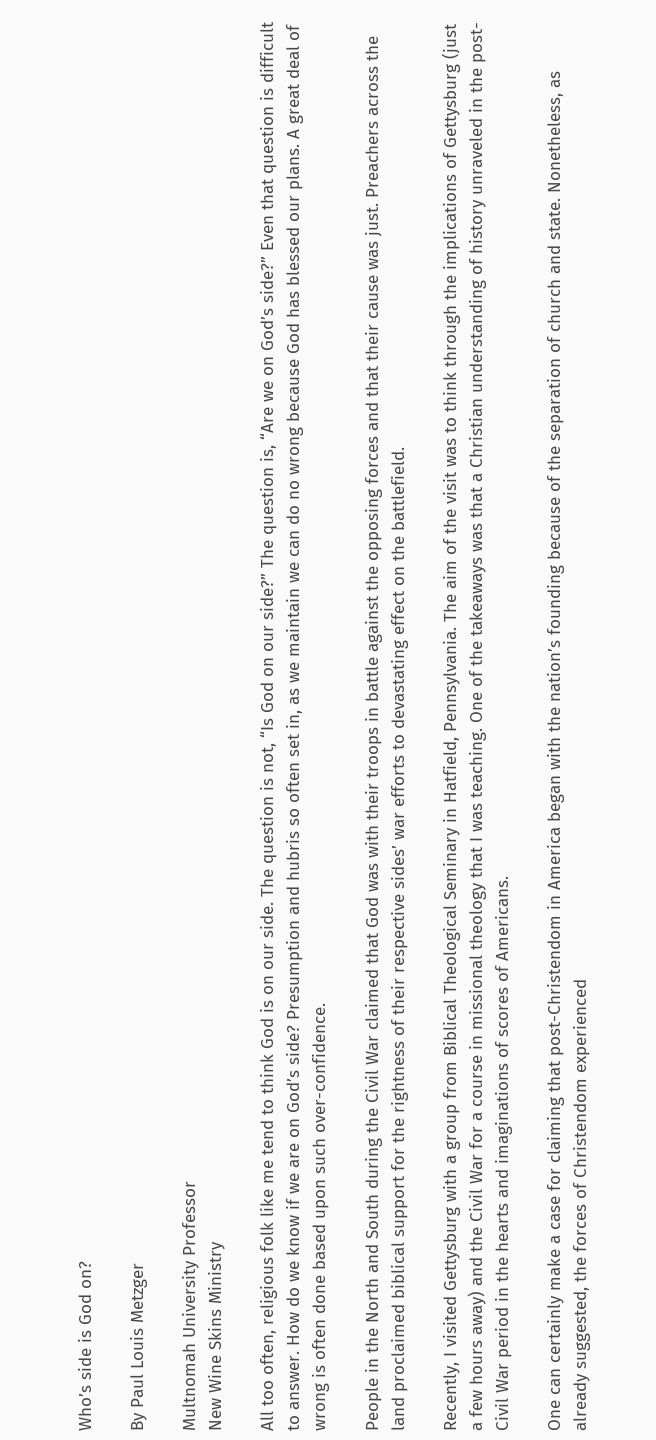Who’s side is God on?

By Paul Louis Metzger

Multnomah University Professor
New Wine Skins Ministry

All too often, religious folk like me tend to think God is on our side. The question is not, “Is God on our side?” The question is, “Are we on God’s side?” Even that question is difficult to answer. How do we know if we are on God’s side? Presumption and hubris so often set in, as we maintain we can do no wrong because God has blessed our plans. A great deal of wrong is often done based upon such over-confidence.

People in the North and South during the Civil War claimed that God was with their troops in battle against the opposing forces and that their cause was just. Preachers across the land proclaimed biblical support for the rightness of their respective sides’ war efforts to devastating effect on the battlefield.

Recently, I visited Gettysburg with a group from Biblical Theological Seminary in Hatfield, Pennsylvania. The aim of the visit was to think through the implications of Gettysburg (just a few hours away) and the Civil War for a course in missional theology that I was teaching. One of the takeaways was that a Christian understanding of history unraveled in the post-Civil War period in the hearts and imaginations of scores of Americans.

One can certainly make a case for claiming that post-Christendom in America began with the nation’s founding because of the separation of church and state. Nonetheless, as already suggested, the forces of Christendom experienced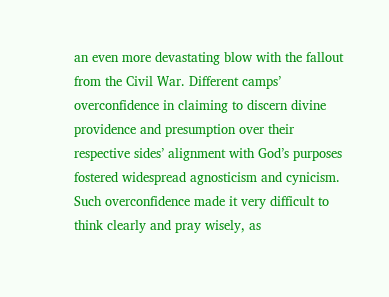an even more devastating blow with the fallout from the Civil War. Different camps’ overconfidence in claiming to discern divine providence and presumption over their respective sides’ alignment with God’s purposes fostered widespread agnosticism and cynicism. Such overconfidence made it very difficult to think clearly and pray wisely, as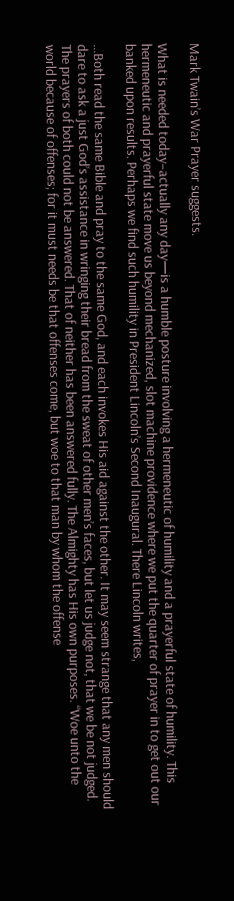Mark Twain’s War Prayer suggests.

What is needed today–actually any day—is a humble posture involving a hermeneutic of humility and a prayerful state of humility. This hermeneutic and prayerful state move us beyond mechanized, slot machine providence where we put the quarter of prayer in to get out our banked upon results. Perhaps we find such humility in President Lincoln’s Second Inaugural. There Lincoln writes,

…Both read the same Bible and pray to the same God, and each invokes His aid against the other. It may seem strange that any men should dare to ask a just God’s assistance in wringing their bread from the sweat of other men’s faces, but let us judge not, that we be not judged. The prayers of both could not be answered. That of neither has been answered fully. The Almighty has His own purposes. “Woe unto the world because of offenses; for it must needs be that offenses come, but woe to that man by whom the offense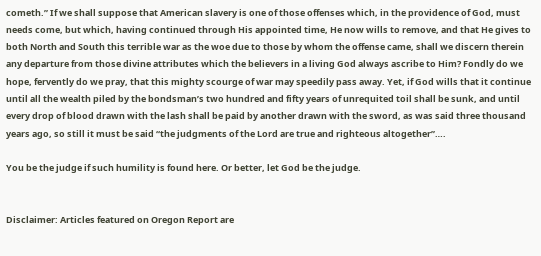cometh.” If we shall suppose that American slavery is one of those offenses which, in the providence of God, must needs come, but which, having continued through His appointed time, He now wills to remove, and that He gives to both North and South this terrible war as the woe due to those by whom the offense came, shall we discern therein any departure from those divine attributes which the believers in a living God always ascribe to Him? Fondly do we hope, fervently do we pray, that this mighty scourge of war may speedily pass away. Yet, if God wills that it continue until all the wealth piled by the bondsman’s two hundred and fifty years of unrequited toil shall be sunk, and until every drop of blood drawn with the lash shall be paid by another drawn with the sword, as was said three thousand years ago, so still it must be said “the judgments of the Lord are true and righteous altogether”….

You be the judge if such humility is found here. Or better, let God be the judge.


Disclaimer: Articles featured on Oregon Report are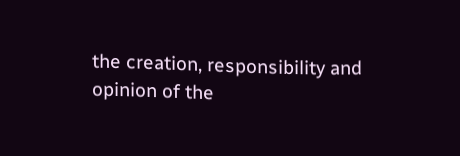the creation, responsibility and opinion of the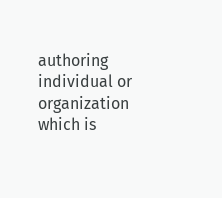authoring individual or organization which is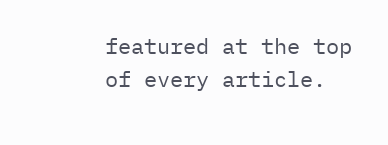featured at the top of every article.